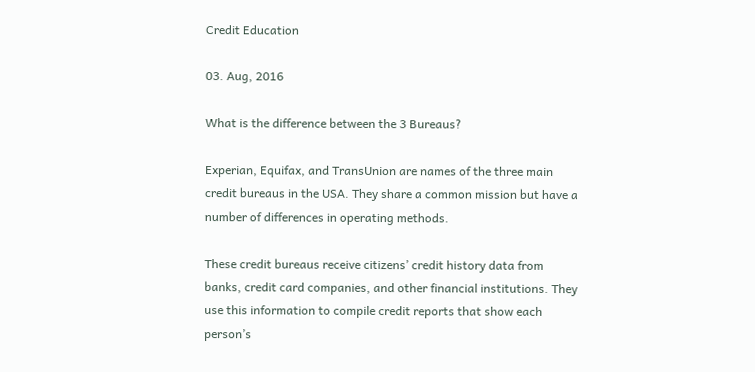Credit Education

03. Aug, 2016

What is the difference between the 3 Bureaus?

Experian, Equifax, and TransUnion are names of the three main credit bureaus in the USA. They share a common mission but have a number of differences in operating methods.

These credit bureaus receive citizens’ credit history data from banks, credit card companies, and other financial institutions. They use this information to compile credit reports that show each person’s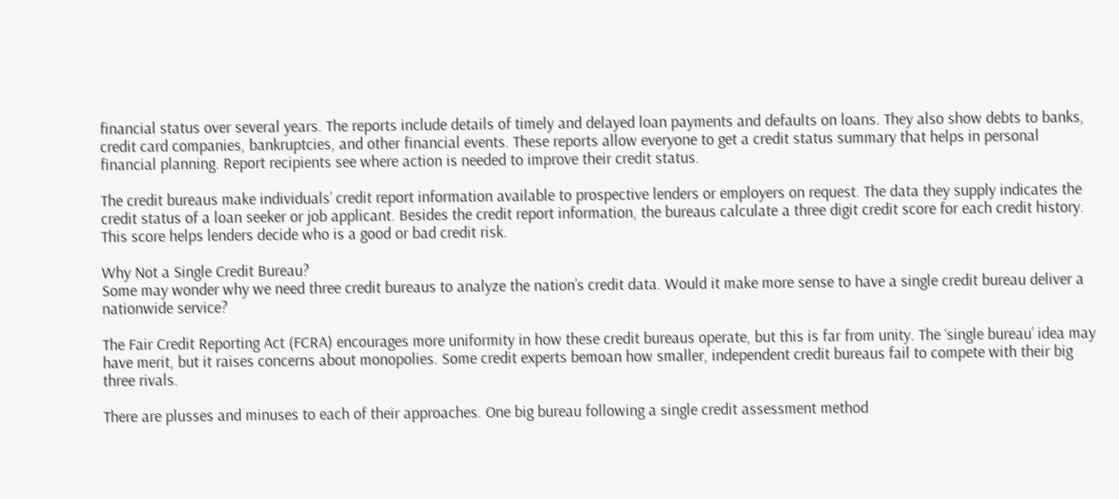financial status over several years. The reports include details of timely and delayed loan payments and defaults on loans. They also show debts to banks, credit card companies, bankruptcies, and other financial events. These reports allow everyone to get a credit status summary that helps in personal financial planning. Report recipients see where action is needed to improve their credit status.

The credit bureaus make individuals’ credit report information available to prospective lenders or employers on request. The data they supply indicates the credit status of a loan seeker or job applicant. Besides the credit report information, the bureaus calculate a three digit credit score for each credit history. This score helps lenders decide who is a good or bad credit risk.

Why Not a Single Credit Bureau?
Some may wonder why we need three credit bureaus to analyze the nation’s credit data. Would it make more sense to have a single credit bureau deliver a nationwide service?

The Fair Credit Reporting Act (FCRA) encourages more uniformity in how these credit bureaus operate, but this is far from unity. The ‘single bureau’ idea may have merit, but it raises concerns about monopolies. Some credit experts bemoan how smaller, independent credit bureaus fail to compete with their big three rivals.

There are plusses and minuses to each of their approaches. One big bureau following a single credit assessment method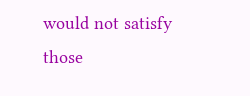would not satisfy those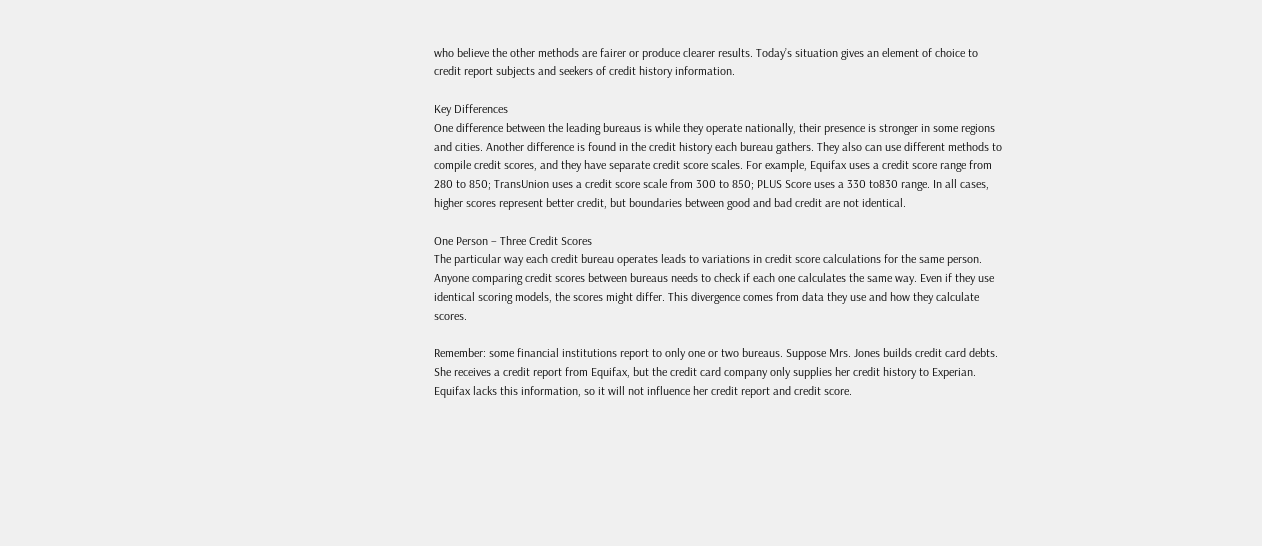who believe the other methods are fairer or produce clearer results. Today’s situation gives an element of choice to credit report subjects and seekers of credit history information.

Key Differences
One difference between the leading bureaus is while they operate nationally, their presence is stronger in some regions and cities. Another difference is found in the credit history each bureau gathers. They also can use different methods to compile credit scores, and they have separate credit score scales. For example, Equifax uses a credit score range from 280 to 850; TransUnion uses a credit score scale from 300 to 850; PLUS Score uses a 330 to830 range. In all cases, higher scores represent better credit, but boundaries between good and bad credit are not identical.

One Person – Three Credit Scores
The particular way each credit bureau operates leads to variations in credit score calculations for the same person. Anyone comparing credit scores between bureaus needs to check if each one calculates the same way. Even if they use identical scoring models, the scores might differ. This divergence comes from data they use and how they calculate scores.

Remember: some financial institutions report to only one or two bureaus. Suppose Mrs. Jones builds credit card debts. She receives a credit report from Equifax, but the credit card company only supplies her credit history to Experian. Equifax lacks this information, so it will not influence her credit report and credit score.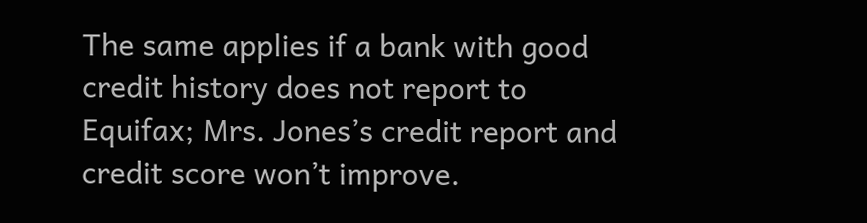The same applies if a bank with good credit history does not report to Equifax; Mrs. Jones’s credit report and credit score won’t improve.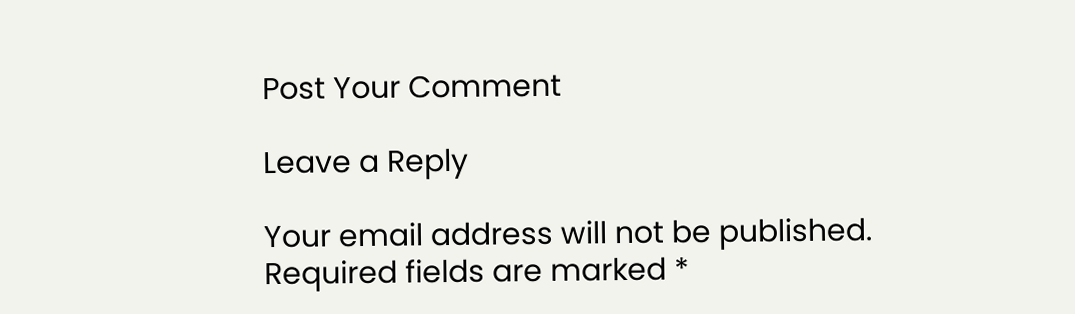Post Your Comment

Leave a Reply

Your email address will not be published. Required fields are marked *